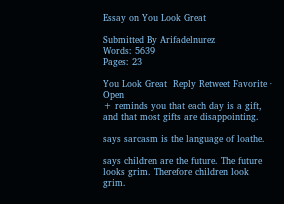Essay on You Look Great

Submitted By Arifadelnurez
Words: 5639
Pages: 23

You Look Great  Reply Retweet Favorite · Open
+ reminds you that each day is a gift, and that most gifts are disappointing.

says sarcasm is the language of loathe.

says children are the future. The future looks grim. Therefore children look grim.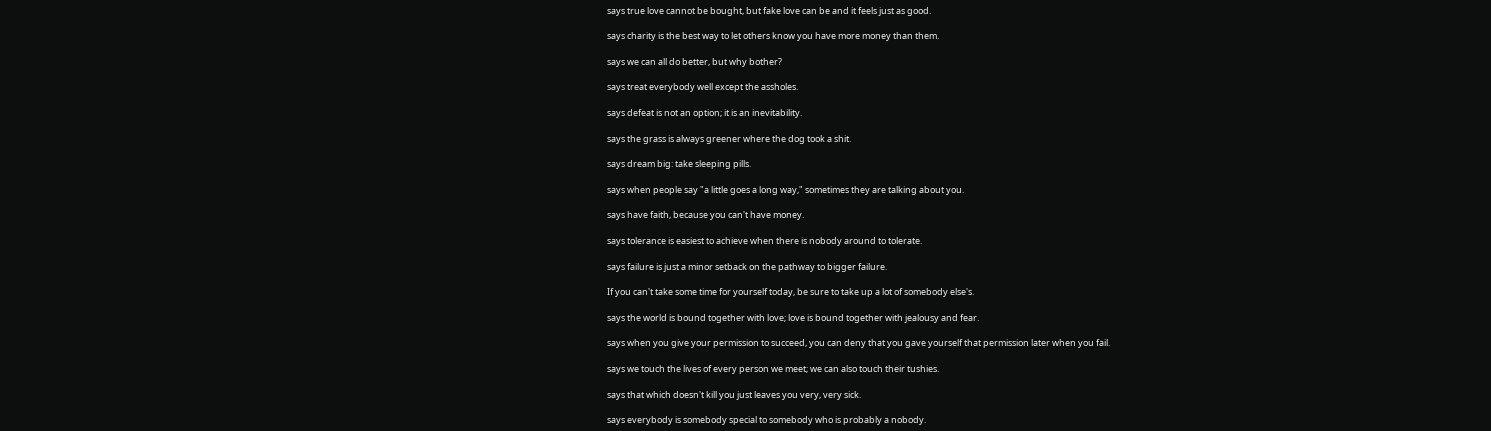says true love cannot be bought, but fake love can be and it feels just as good.

says charity is the best way to let others know you have more money than them.

says we can all do better, but why bother?

says treat everybody well except the assholes.

says defeat is not an option; it is an inevitability.

says the grass is always greener where the dog took a shit.

says dream big: take sleeping pills.

says when people say "a little goes a long way," sometimes they are talking about you.

says have faith, because you can't have money.

says tolerance is easiest to achieve when there is nobody around to tolerate.

says failure is just a minor setback on the pathway to bigger failure.

If you can't take some time for yourself today, be sure to take up a lot of somebody else's.

says the world is bound together with love; love is bound together with jealousy and fear.

says when you give your permission to succeed, you can deny that you gave yourself that permission later when you fail.

says we touch the lives of every person we meet; we can also touch their tushies.

says that which doesn't kill you just leaves you very, very sick.

says everybody is somebody special to somebody who is probably a nobody.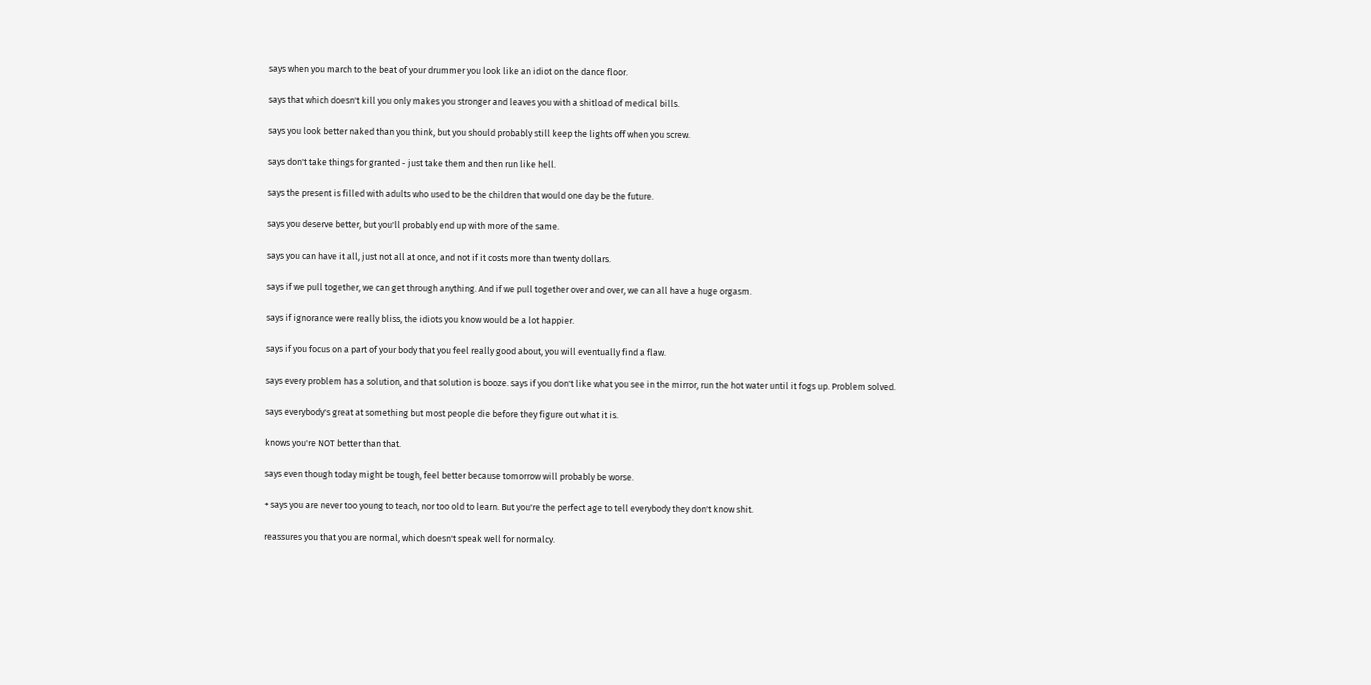says when you march to the beat of your drummer you look like an idiot on the dance floor.

says that which doesn't kill you only makes you stronger and leaves you with a shitload of medical bills.

says you look better naked than you think, but you should probably still keep the lights off when you screw.

says don't take things for granted - just take them and then run like hell.

says the present is filled with adults who used to be the children that would one day be the future.

says you deserve better, but you'll probably end up with more of the same.

says you can have it all, just not all at once, and not if it costs more than twenty dollars.

says if we pull together, we can get through anything. And if we pull together over and over, we can all have a huge orgasm.

says if ignorance were really bliss, the idiots you know would be a lot happier.

says if you focus on a part of your body that you feel really good about, you will eventually find a flaw.

says every problem has a solution, and that solution is booze. says if you don't like what you see in the mirror, run the hot water until it fogs up. Problem solved.

says everybody's great at something but most people die before they figure out what it is.

knows you're NOT better than that.

says even though today might be tough, feel better because tomorrow will probably be worse.

+ says you are never too young to teach, nor too old to learn. But you're the perfect age to tell everybody they don't know shit.

reassures you that you are normal, which doesn't speak well for normalcy.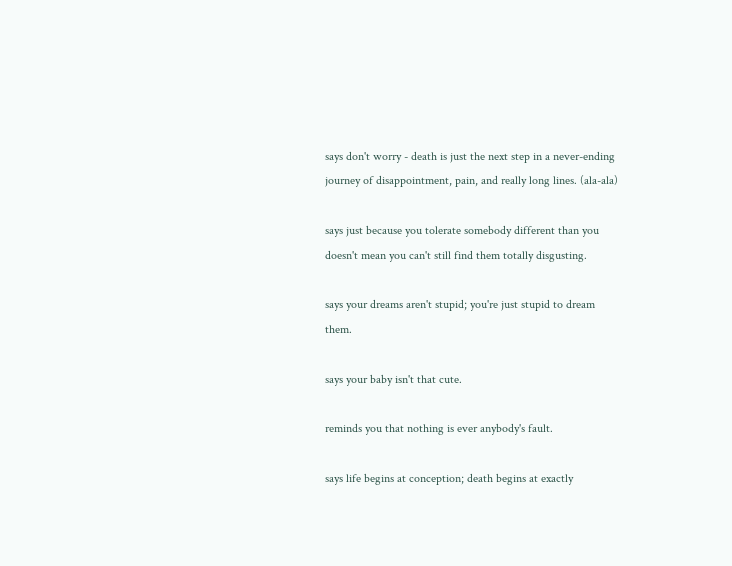says don't worry - death is just the next step in a never-ending journey of disappointment, pain, and really long lines. (ala-ala)

says just because you tolerate somebody different than you doesn't mean you can't still find them totally disgusting.

says your dreams aren't stupid; you're just stupid to dream them.

says your baby isn't that cute.

reminds you that nothing is ever anybody's fault.

says life begins at conception; death begins at exactly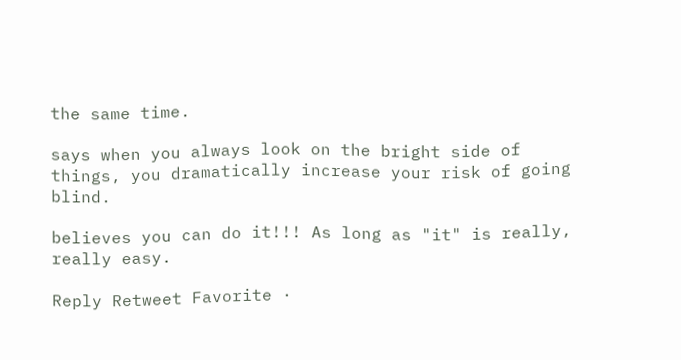the same time.

says when you always look on the bright side of things, you dramatically increase your risk of going blind.

believes you can do it!!! As long as "it" is really, really easy.

Reply Retweet Favorite ·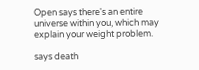Open says there's an entire universe within you, which may explain your weight problem.

says death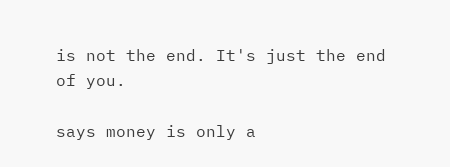is not the end. It's just the end of you.

says money is only a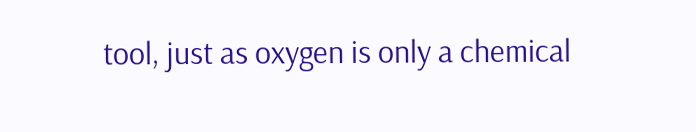tool, just as oxygen is only a chemical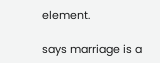element.

says marriage is a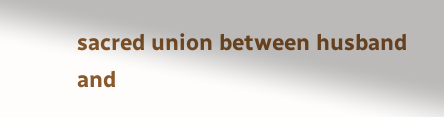sacred union between husband and